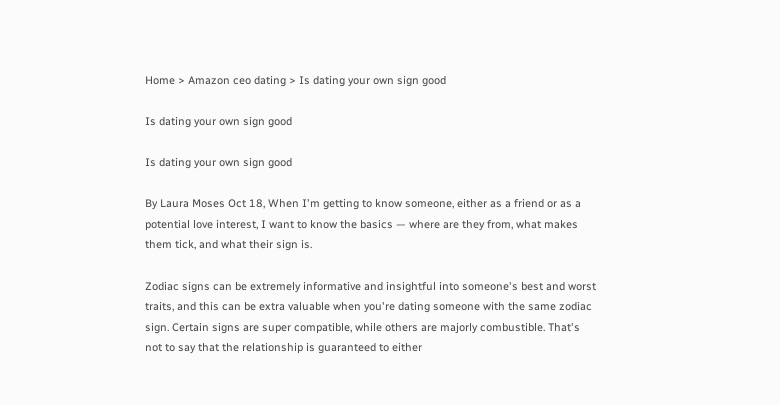Home > Amazon ceo dating > Is dating your own sign good

Is dating your own sign good

Is dating your own sign good

By Laura Moses Oct 18, When I'm getting to know someone, either as a friend or as a potential love interest, I want to know the basics — where are they from, what makes them tick, and what their sign is.

Zodiac signs can be extremely informative and insightful into someone's best and worst traits, and this can be extra valuable when you're dating someone with the same zodiac sign. Certain signs are super compatible, while others are majorly combustible. That's not to say that the relationship is guaranteed to either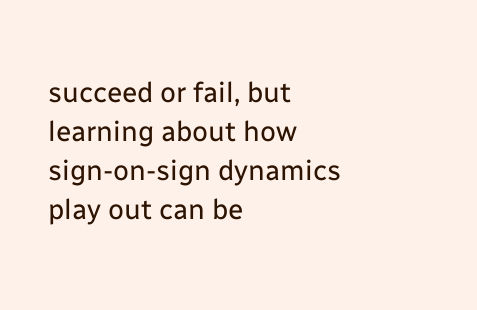succeed or fail, but learning about how sign-on-sign dynamics play out can be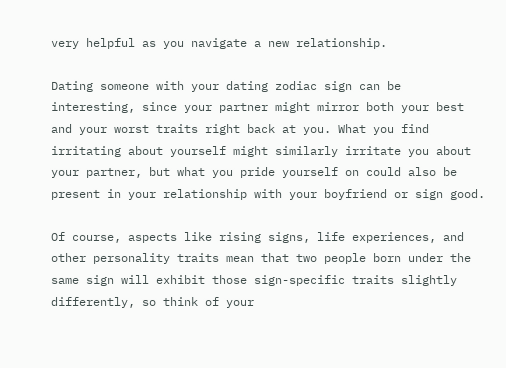very helpful as you navigate a new relationship.

Dating someone with your dating zodiac sign can be interesting, since your partner might mirror both your best and your worst traits right back at you. What you find irritating about yourself might similarly irritate you about your partner, but what you pride yourself on could also be present in your relationship with your boyfriend or sign good.

Of course, aspects like rising signs, life experiences, and other personality traits mean that two people born under the same sign will exhibit those sign-specific traits slightly differently, so think of your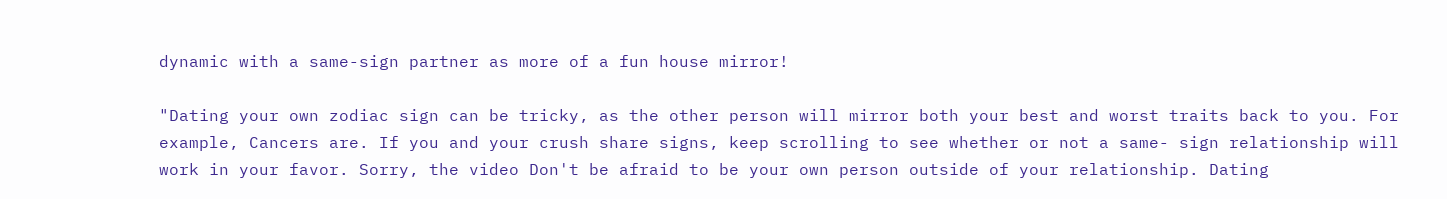dynamic with a same-sign partner as more of a fun house mirror!

"Dating your own zodiac sign can be tricky, as the other person will mirror both your best and worst traits back to you. For example, Cancers are. If you and your crush share signs, keep scrolling to see whether or not a same- sign relationship will work in your favor. Sorry, the video Don't be afraid to be your own person outside of your relationship. Dating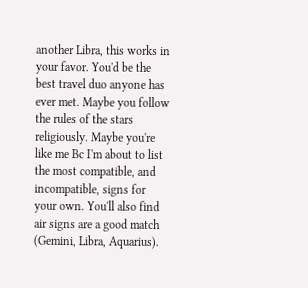another Libra, this works in your favor. You'd be the best travel duo anyone has ever met. Maybe you follow the rules of the stars religiously. Maybe you're like me Bc I'm about to list the most compatible, and incompatible, signs for your own. You'll also find air signs are a good match (Gemini, Libra, Aquarius).